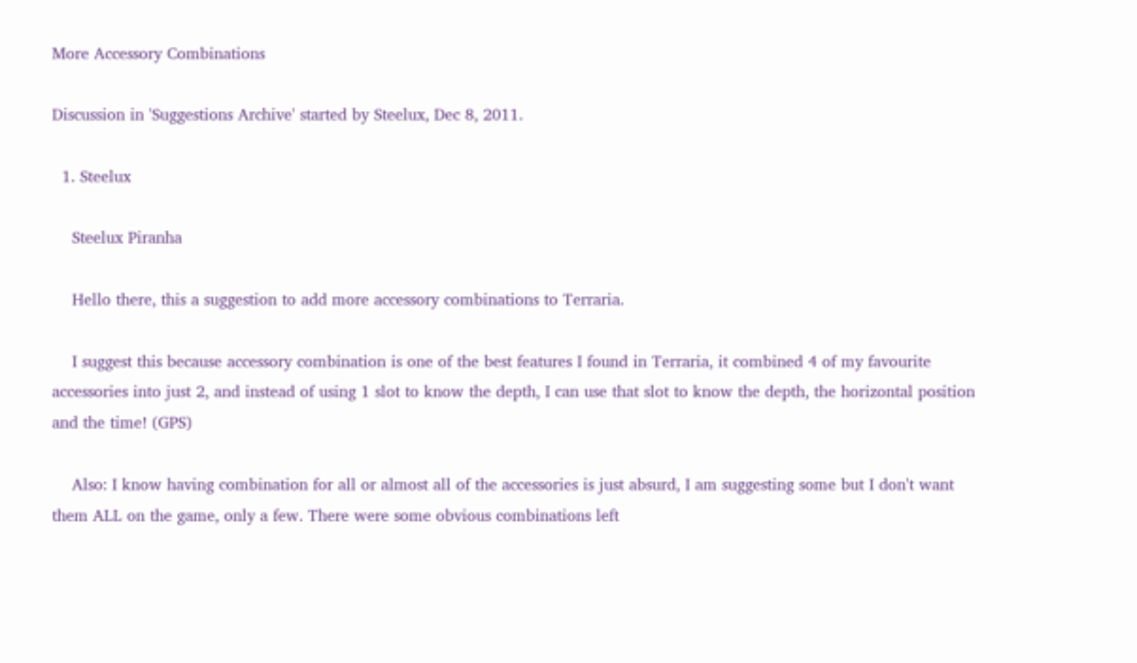More Accessory Combinations

Discussion in 'Suggestions Archive' started by Steelux, Dec 8, 2011.

  1. Steelux

    Steelux Piranha

    Hello there, this a suggestion to add more accessory combinations to Terraria.

    I suggest this because accessory combination is one of the best features I found in Terraria, it combined 4 of my favourite accessories into just 2, and instead of using 1 slot to know the depth, I can use that slot to know the depth, the horizontal position and the time! (GPS)

    Also: I know having combination for all or almost all of the accessories is just absurd, I am suggesting some but I don't want them ALL on the game, only a few. There were some obvious combinations left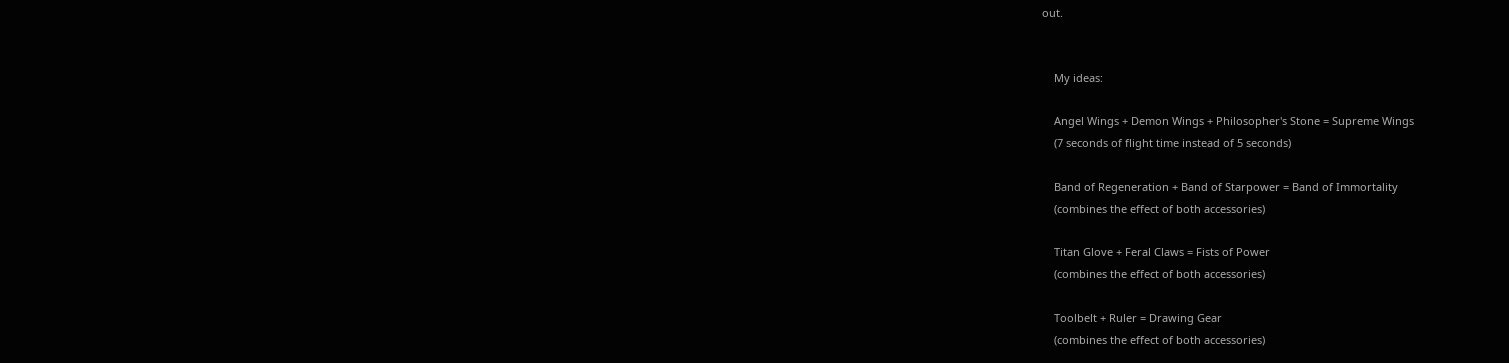out.


    My ideas:

    Angel Wings + Demon Wings + Philosopher's Stone = Supreme Wings
    (7 seconds of flight time instead of 5 seconds)

    Band of Regeneration + Band of Starpower = Band of Immortality
    (combines the effect of both accessories)

    Titan Glove + Feral Claws = Fists of Power
    (combines the effect of both accessories)

    Toolbelt + Ruler = Drawing Gear
    (combines the effect of both accessories)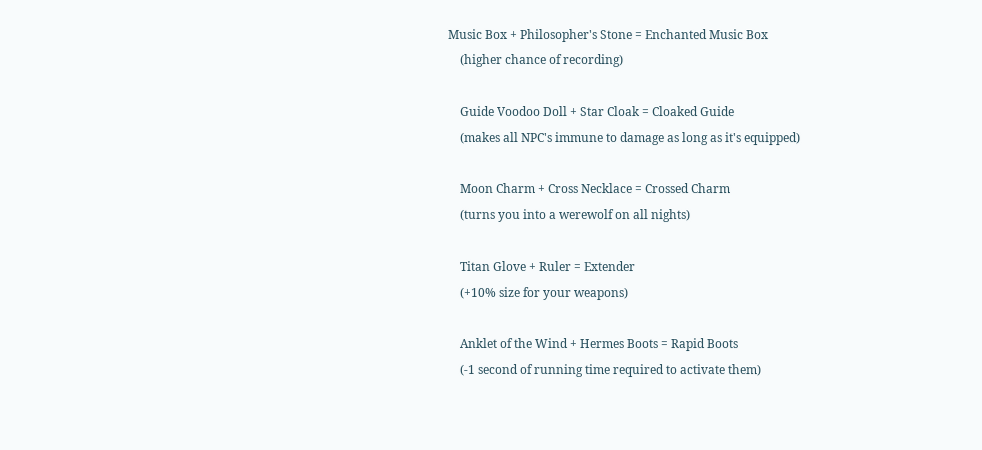Music Box + Philosopher's Stone = Enchanted Music Box
    (higher chance of recording)

    Guide Voodoo Doll + Star Cloak = Cloaked Guide
    (makes all NPC's immune to damage as long as it's equipped)

    Moon Charm + Cross Necklace = Crossed Charm
    (turns you into a werewolf on all nights)

    Titan Glove + Ruler = Extender
    (+10% size for your weapons)

    Anklet of the Wind + Hermes Boots = Rapid Boots
    (-1 second of running time required to activate them)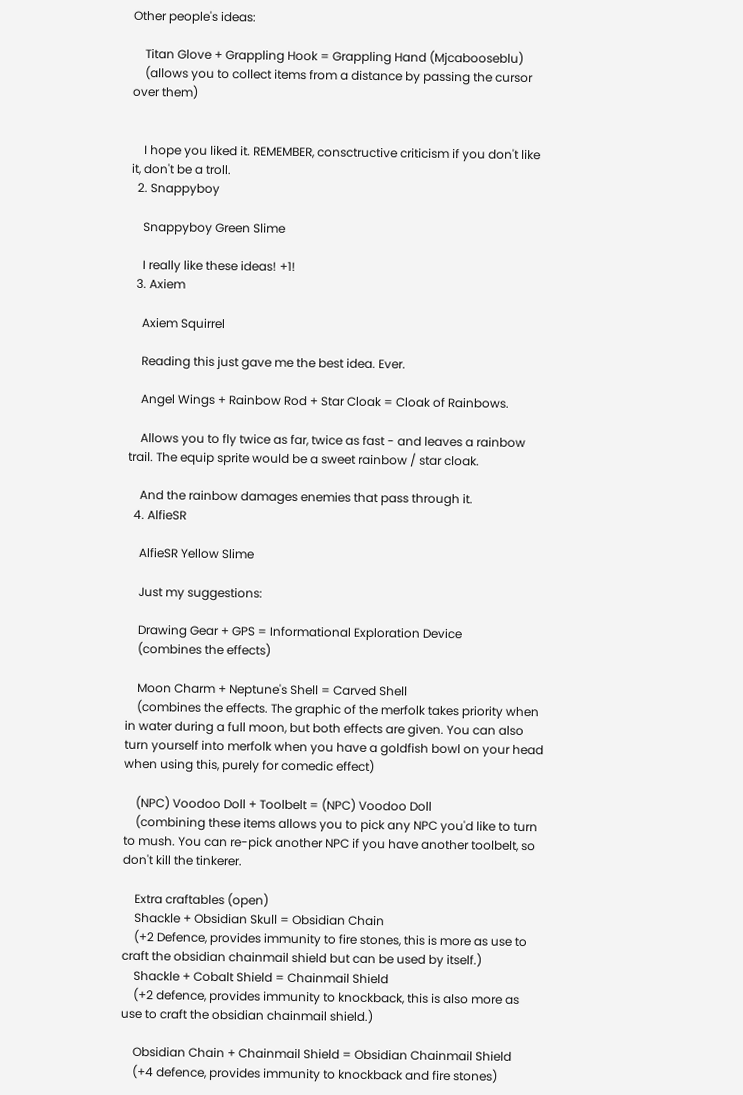Other people's ideas:

    Titan Glove + Grappling Hook = Grappling Hand (Mjcabooseblu)
    (allows you to collect items from a distance by passing the cursor over them)


    I hope you liked it. REMEMBER, consctructive criticism if you don't like it, don't be a troll.
  2. Snappyboy

    Snappyboy Green Slime

    I really like these ideas! +1!
  3. Axiem

    Axiem Squirrel

    Reading this just gave me the best idea. Ever.

    Angel Wings + Rainbow Rod + Star Cloak = Cloak of Rainbows.

    Allows you to fly twice as far, twice as fast - and leaves a rainbow trail. The equip sprite would be a sweet rainbow / star cloak.

    And the rainbow damages enemies that pass through it.
  4. AlfieSR

    AlfieSR Yellow Slime

    Just my suggestions:

    Drawing Gear + GPS = Informational Exploration Device
    (combines the effects)

    Moon Charm + Neptune's Shell = Carved Shell
    (combines the effects. The graphic of the merfolk takes priority when in water during a full moon, but both effects are given. You can also turn yourself into merfolk when you have a goldfish bowl on your head when using this, purely for comedic effect)

    (NPC) Voodoo Doll + Toolbelt = (NPC) Voodoo Doll
    (combining these items allows you to pick any NPC you'd like to turn to mush. You can re-pick another NPC if you have another toolbelt, so don't kill the tinkerer.

    Extra craftables (open)
    Shackle + Obsidian Skull = Obsidian Chain
    (+2 Defence, provides immunity to fire stones, this is more as use to craft the obsidian chainmail shield but can be used by itself.)
    Shackle + Cobalt Shield = Chainmail Shield
    (+2 defence, provides immunity to knockback, this is also more as use to craft the obsidian chainmail shield.)

    Obsidian Chain + Chainmail Shield = Obsidian Chainmail Shield
    (+4 defence, provides immunity to knockback and fire stones)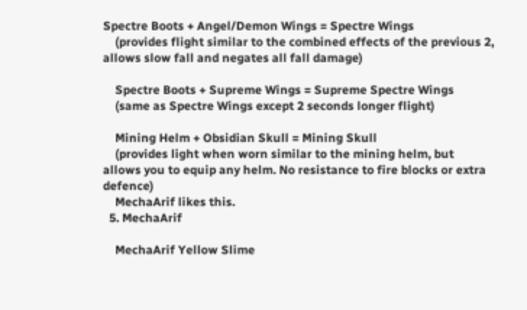Spectre Boots + Angel/Demon Wings = Spectre Wings
    (provides flight similar to the combined effects of the previous 2, allows slow fall and negates all fall damage)

    Spectre Boots + Supreme Wings = Supreme Spectre Wings
    (same as Spectre Wings except 2 seconds longer flight)

    Mining Helm + Obsidian Skull = Mining Skull
    (provides light when worn similar to the mining helm, but allows you to equip any helm. No resistance to fire blocks or extra defence)
    MechaArif likes this.
  5. MechaArif

    MechaArif Yellow Slime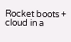Rocket boots + cloud in a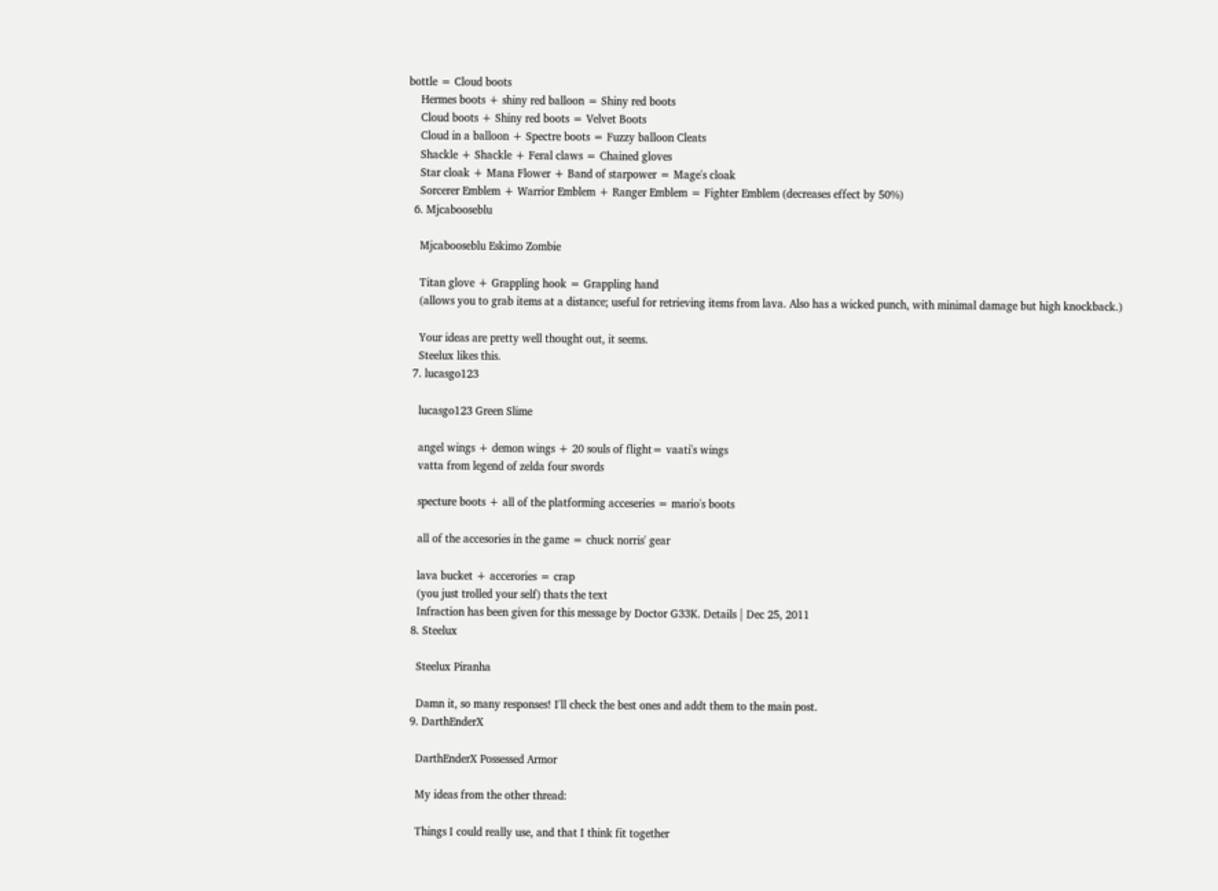bottle = Cloud boots
    Hermes boots + shiny red balloon = Shiny red boots
    Cloud boots + Shiny red boots = Velvet Boots
    Cloud in a balloon + Spectre boots = Fuzzy balloon Cleats
    Shackle + Shackle + Feral claws = Chained gloves
    Star cloak + Mana Flower + Band of starpower = Mage's cloak
    Sorcerer Emblem + Warrior Emblem + Ranger Emblem = Fighter Emblem (decreases effect by 50%)
  6. Mjcabooseblu

    Mjcabooseblu Eskimo Zombie

    Titan glove + Grappling hook = Grappling hand
    (allows you to grab items at a distance; useful for retrieving items from lava. Also has a wicked punch, with minimal damage but high knockback.)

    Your ideas are pretty well thought out, it seems.
    Steelux likes this.
  7. lucasgo123

    lucasgo123 Green Slime

    angel wings + demon wings + 20 souls of flight= vaati's wings
    vatta from legend of zelda four swords

    specture boots + all of the platforming acceseries = mario's boots

    all of the accesories in the game = chuck norris' gear

    lava bucket + accerories = crap
    (you just trolled your self) thats the text
    Infraction has been given for this message by Doctor G33K. Details | Dec 25, 2011
  8. Steelux

    Steelux Piranha

    Damn it, so many responses! I'll check the best ones and addt them to the main post.
  9. DarthEnderX

    DarthEnderX Possessed Armor

    My ideas from the other thread:

    Things I could really use, and that I think fit together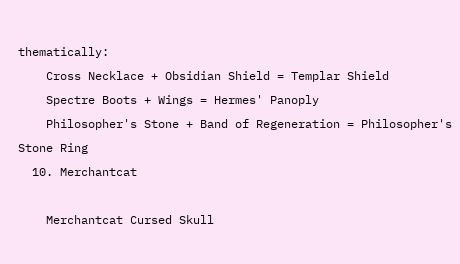thematically:
    Cross Necklace + Obsidian Shield = Templar Shield
    Spectre Boots + Wings = Hermes' Panoply
    Philosopher's Stone + Band of Regeneration = Philosopher's Stone Ring
  10. Merchantcat

    Merchantcat Cursed Skull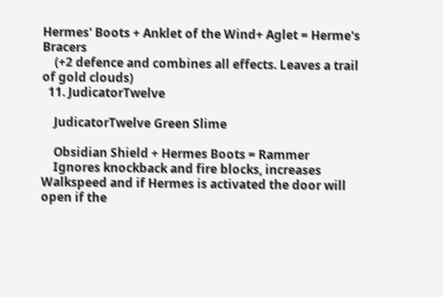Hermes' Boots + Anklet of the Wind+ Aglet = Herme's Bracers
    (+2 defence and combines all effects. Leaves a trail of gold clouds)
  11. JudicatorTwelve

    JudicatorTwelve Green Slime

    Obsidian Shield + Hermes Boots = Rammer
    Ignores knockback and fire blocks, increases Walkspeed and if Hermes is activated the door will open if the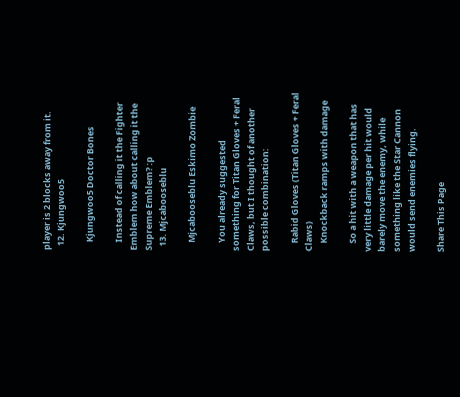player is 2 blocks away from it.
  12. Kjungwoo5

    Kjungwoo5 Doctor Bones

    Instead of calling it the Fighter Emblem how about calling it the Supreme Emblem? :p
  13. Mjcabooseblu

    Mjcabooseblu Eskimo Zombie

    You already suggested something for Titan Gloves + Feral Claws, but I thought of another possible combination:

    Rabid Gloves (Titan Gloves + Feral Claws)
    Knockback ramps with damage

    So a hit with a weapon that has very little damage per hit would barely move the enemy, while something like the Star Cannon would send enemies flying.

Share This Page